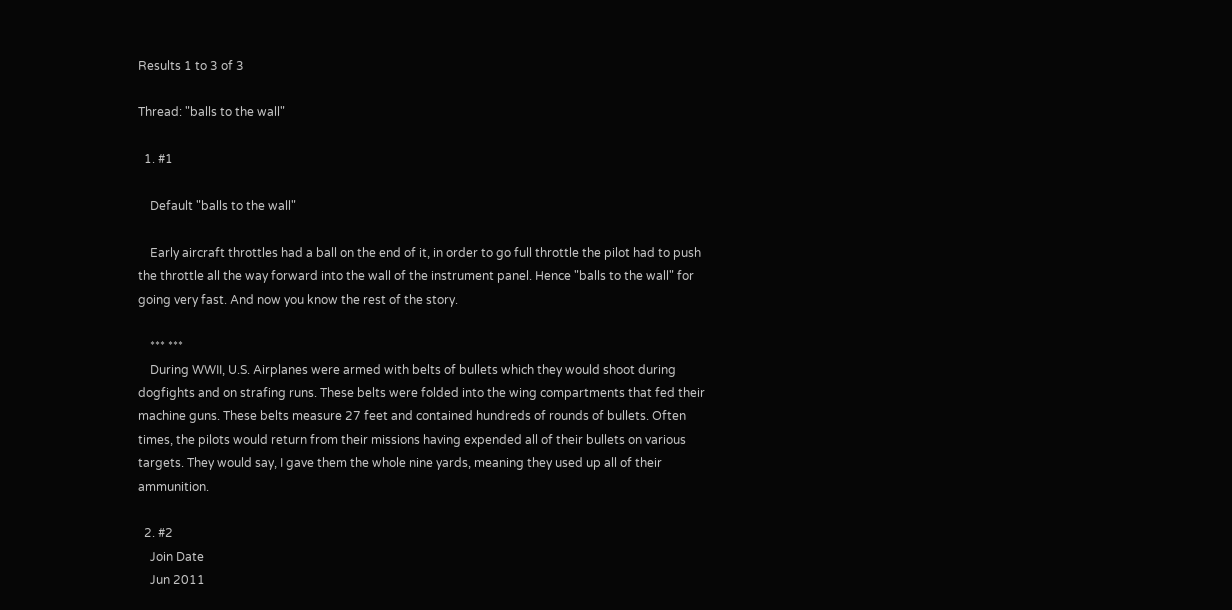Results 1 to 3 of 3

Thread: "balls to the wall"

  1. #1

    Default "balls to the wall"

    Early aircraft throttles had a ball on the end of it, in order to go full throttle the pilot had to push the throttle all the way forward into the wall of the instrument panel. Hence "balls to the wall" for going very fast. And now you know the rest of the story.

    *** ***
    During WWII, U.S. Airplanes were armed with belts of bullets which they would shoot during dogfights and on strafing runs. These belts were folded into the wing compartments that fed their machine guns. These belts measure 27 feet and contained hundreds of rounds of bullets. Often times, the pilots would return from their missions having expended all of their bullets on various targets. They would say, I gave them the whole nine yards, meaning they used up all of their ammunition.

  2. #2
    Join Date
    Jun 2011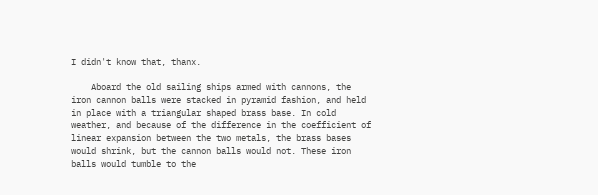I didn't know that, thanx.

    Aboard the old sailing ships armed with cannons, the iron cannon balls were stacked in pyramid fashion, and held in place with a triangular shaped brass base. In cold weather, and because of the difference in the coefficient of linear expansion between the two metals, the brass bases would shrink, but the cannon balls would not. These iron balls would tumble to the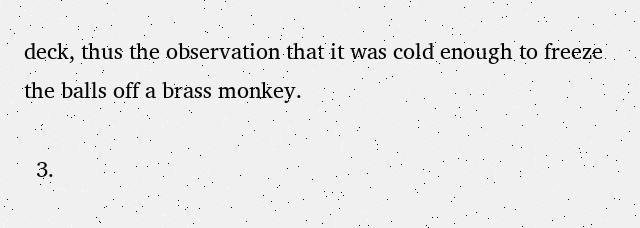deck, thus the observation that it was cold enough to freeze the balls off a brass monkey.

  3.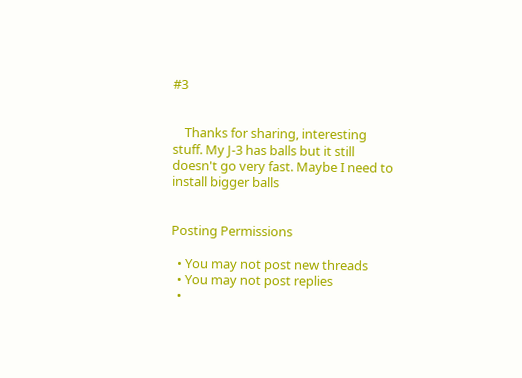#3


    Thanks for sharing, interesting stuff. My J-3 has balls but it still doesn't go very fast. Maybe I need to install bigger balls


Posting Permissions

  • You may not post new threads
  • You may not post replies
  •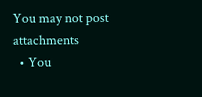You may not post attachments
  • You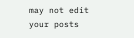may not edit your posts